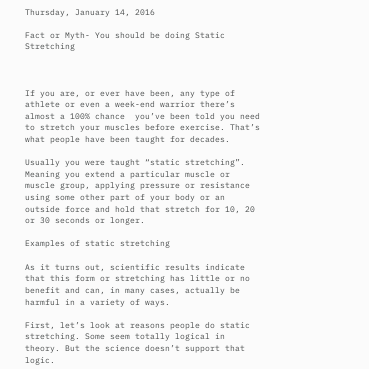Thursday, January 14, 2016

Fact or Myth- You should be doing Static Stretching



If you are, or ever have been, any type of athlete or even a week-end warrior there’s almost a 100% chance  you’ve been told you need to stretch your muscles before exercise. That’s what people have been taught for decades.

Usually you were taught “static stretching”. Meaning you extend a particular muscle or muscle group, applying pressure or resistance using some other part of your body or an outside force and hold that stretch for 10, 20 or 30 seconds or longer.

Examples of static stretching

As it turns out, scientific results indicate that this form or stretching has little or no benefit and can, in many cases, actually be harmful in a variety of ways.

First, let’s look at reasons people do static stretching. Some seem totally logical in theory. But the science doesn’t support that logic.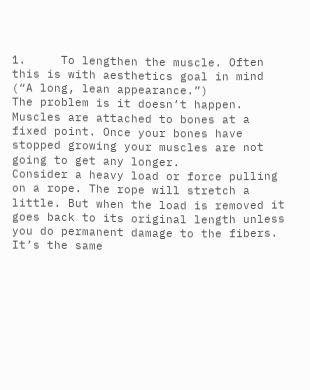1.     To lengthen the muscle. Often this is with aesthetics goal in mind (“A long, lean appearance.”)
The problem is it doesn’t happen. Muscles are attached to bones at a fixed point. Once your bones have stopped growing your muscles are not going to get any longer.
Consider a heavy load or force pulling on a rope. The rope will stretch a little. But when the load is removed it goes back to its original length unless you do permanent damage to the fibers.  It’s the same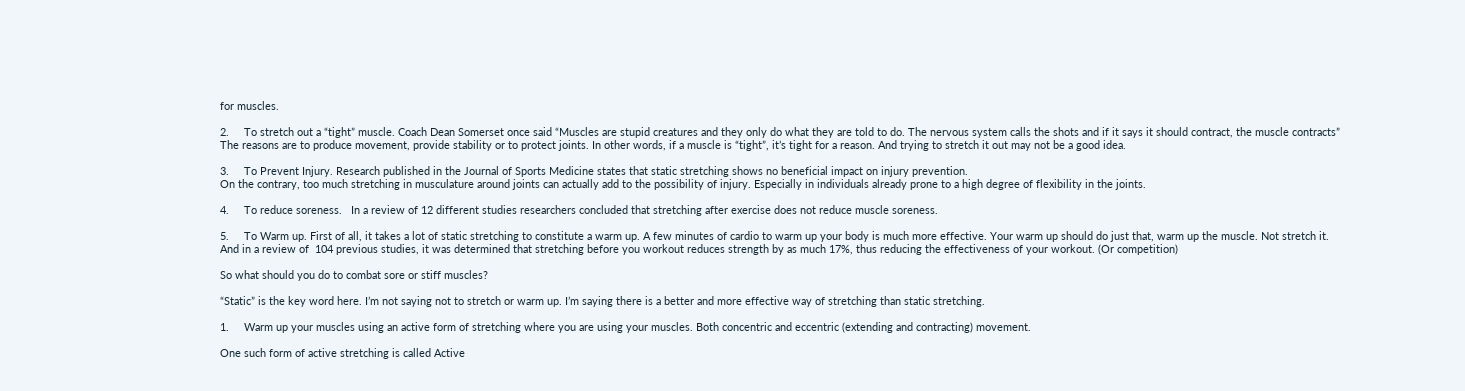for muscles.

2.     To stretch out a “tight” muscle. Coach Dean Somerset once said “Muscles are stupid creatures and they only do what they are told to do. The nervous system calls the shots and if it says it should contract, the muscle contracts”
The reasons are to produce movement, provide stability or to protect joints. In other words, if a muscle is “tight”, it’s tight for a reason. And trying to stretch it out may not be a good idea.

3.     To Prevent Injury. Research published in the Journal of Sports Medicine states that static stretching shows no beneficial impact on injury prevention.
On the contrary, too much stretching in musculature around joints can actually add to the possibility of injury. Especially in individuals already prone to a high degree of flexibility in the joints.

4.     To reduce soreness.   In a review of 12 different studies researchers concluded that stretching after exercise does not reduce muscle soreness.

5.     To Warm up. First of all, it takes a lot of static stretching to constitute a warm up. A few minutes of cardio to warm up your body is much more effective. Your warm up should do just that, warm up the muscle. Not stretch it.
And in a review of  104 previous studies, it was determined that stretching before you workout reduces strength by as much 17%, thus reducing the effectiveness of your workout. (Or competition)

So what should you do to combat sore or stiff muscles?

“Static” is the key word here. I’m not saying not to stretch or warm up. I’m saying there is a better and more effective way of stretching than static stretching.

1.     Warm up your muscles using an active form of stretching where you are using your muscles. Both concentric and eccentric (extending and contracting) movement.

One such form of active stretching is called Active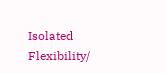Isolated Flexibility/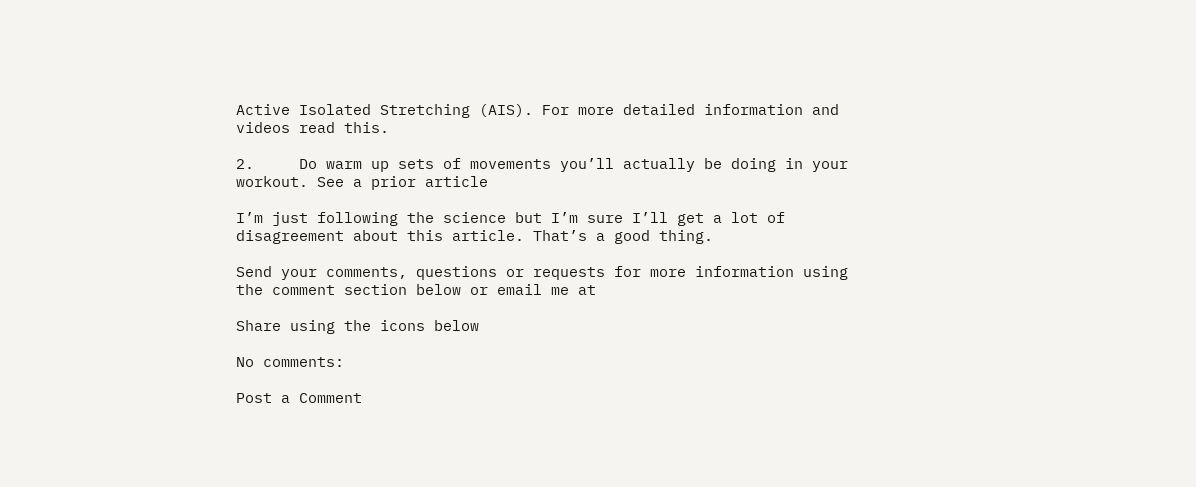Active Isolated Stretching (AIS). For more detailed information and videos read this.

2.     Do warm up sets of movements you’ll actually be doing in your workout. See a prior article

I’m just following the science but I’m sure I’ll get a lot of disagreement about this article. That’s a good thing.

Send your comments, questions or requests for more information using the comment section below or email me at

Share using the icons below

No comments:

Post a Comment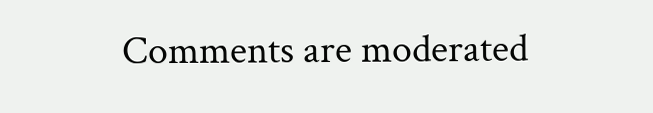Comments are moderated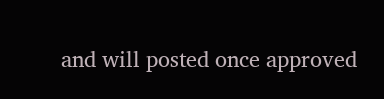and will posted once approved